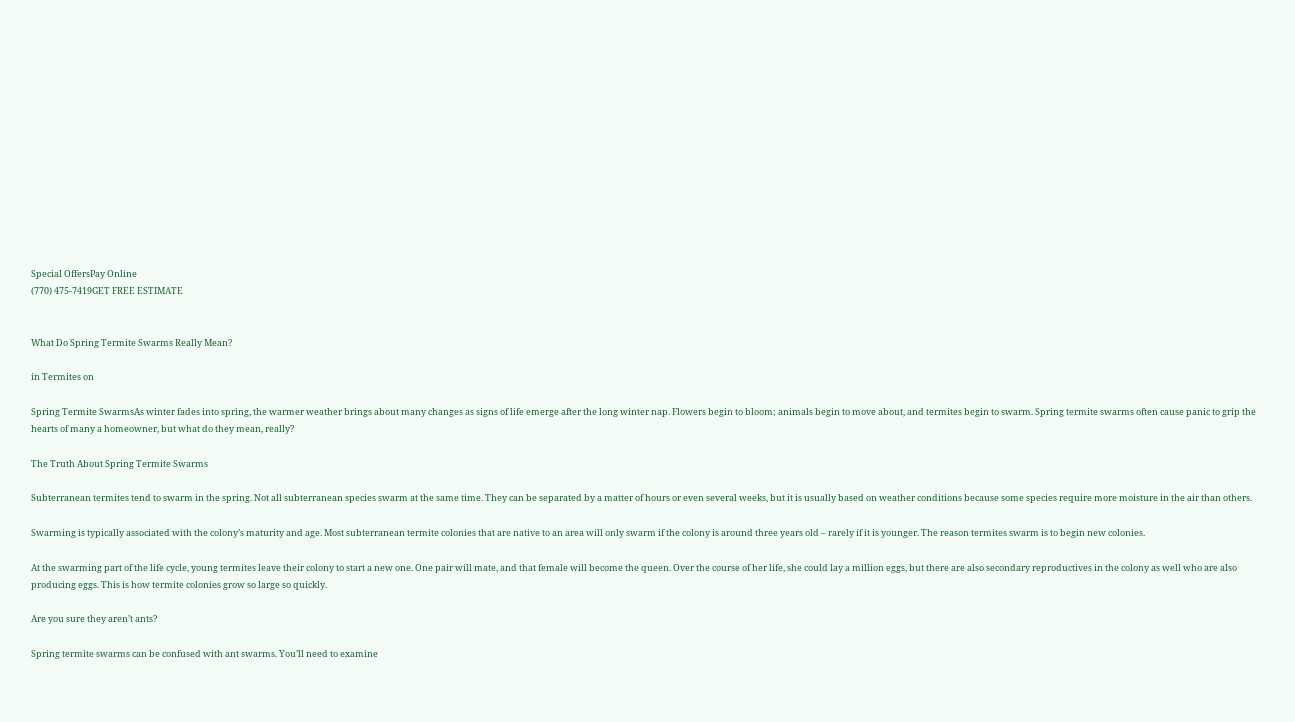Special OffersPay Online
(770) 475-7419GET FREE ESTIMATE


What Do Spring Termite Swarms Really Mean?

in Termites on

Spring Termite SwarmsAs winter fades into spring, the warmer weather brings about many changes as signs of life emerge after the long winter nap. Flowers begin to bloom; animals begin to move about, and termites begin to swarm. Spring termite swarms often cause panic to grip the hearts of many a homeowner, but what do they mean, really?

The Truth About Spring Termite Swarms

Subterranean termites tend to swarm in the spring. Not all subterranean species swarm at the same time. They can be separated by a matter of hours or even several weeks, but it is usually based on weather conditions because some species require more moisture in the air than others.

Swarming is typically associated with the colony’s maturity and age. Most subterranean termite colonies that are native to an area will only swarm if the colony is around three years old – rarely if it is younger. The reason termites swarm is to begin new colonies.

At the swarming part of the life cycle, young termites leave their colony to start a new one. One pair will mate, and that female will become the queen. Over the course of her life, she could lay a million eggs, but there are also secondary reproductives in the colony as well who are also producing eggs. This is how termite colonies grow so large so quickly.

Are you sure they aren’t ants?

Spring termite swarms can be confused with ant swarms. You’ll need to examine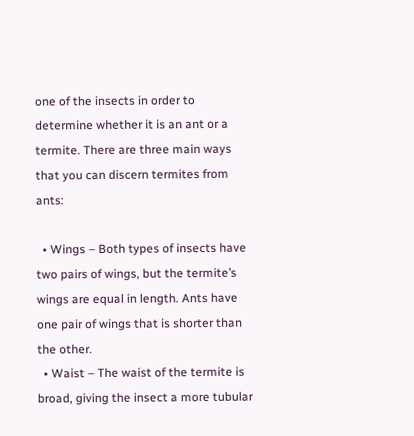one of the insects in order to determine whether it is an ant or a termite. There are three main ways that you can discern termites from ants:

  • Wings – Both types of insects have two pairs of wings, but the termite’s wings are equal in length. Ants have one pair of wings that is shorter than the other.
  • Waist – The waist of the termite is broad, giving the insect a more tubular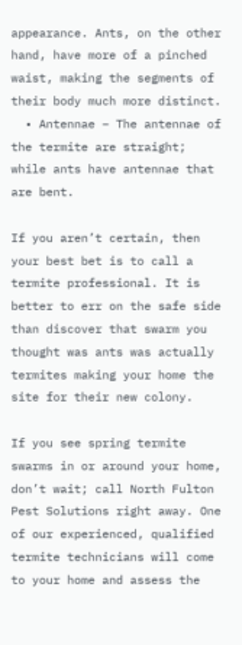appearance. Ants, on the other hand, have more of a pinched waist, making the segments of their body much more distinct.
  • Antennae – The antennae of the termite are straight; while ants have antennae that are bent.

If you aren’t certain, then your best bet is to call a termite professional. It is better to err on the safe side than discover that swarm you thought was ants was actually termites making your home the site for their new colony.

If you see spring termite swarms in or around your home, don’t wait; call North Fulton Pest Solutions right away. One of our experienced, qualified termite technicians will come to your home and assess the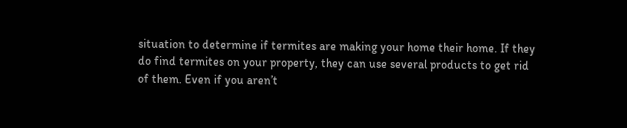situation to determine if termites are making your home their home. If they do find termites on your property, they can use several products to get rid of them. Even if you aren’t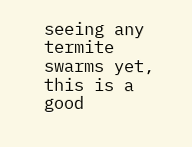seeing any termite swarms yet, this is a good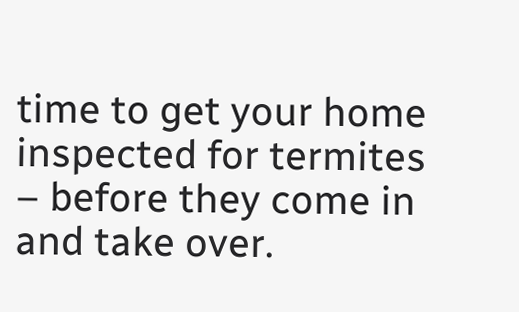time to get your home inspected for termites – before they come in and take over.